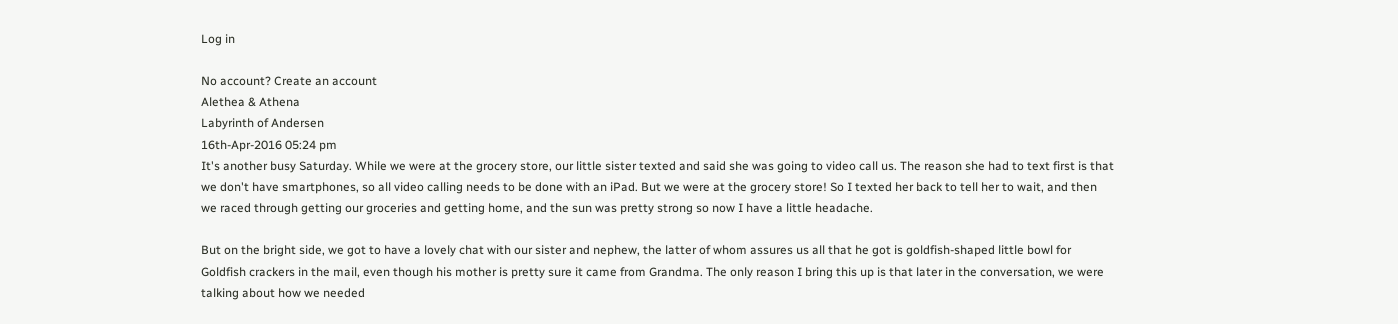Log in

No account? Create an account
Alethea & Athena
Labyrinth of Andersen
16th-Apr-2016 05:24 pm
It's another busy Saturday. While we were at the grocery store, our little sister texted and said she was going to video call us. The reason she had to text first is that we don't have smartphones, so all video calling needs to be done with an iPad. But we were at the grocery store! So I texted her back to tell her to wait, and then we raced through getting our groceries and getting home, and the sun was pretty strong so now I have a little headache.

But on the bright side, we got to have a lovely chat with our sister and nephew, the latter of whom assures us all that he got is goldfish-shaped little bowl for Goldfish crackers in the mail, even though his mother is pretty sure it came from Grandma. The only reason I bring this up is that later in the conversation, we were talking about how we needed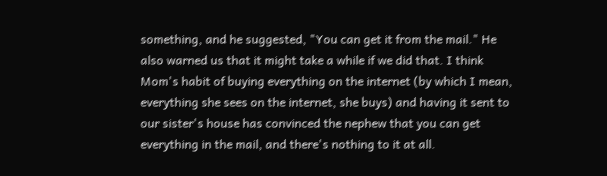something, and he suggested, "You can get it from the mail." He also warned us that it might take a while if we did that. I think Mom's habit of buying everything on the internet (by which I mean, everything she sees on the internet, she buys) and having it sent to our sister's house has convinced the nephew that you can get everything in the mail, and there's nothing to it at all.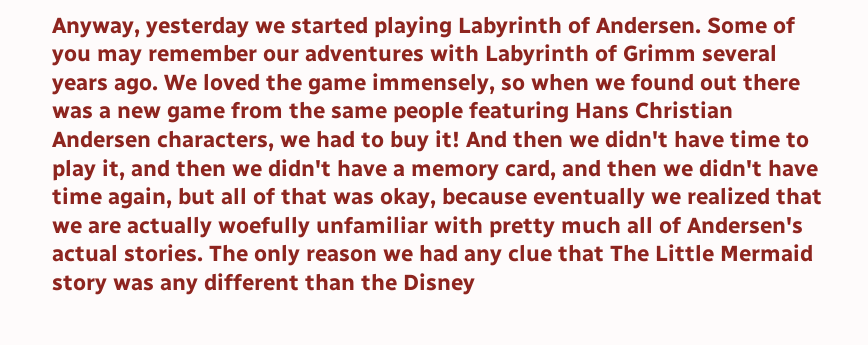Anyway, yesterday we started playing Labyrinth of Andersen. Some of you may remember our adventures with Labyrinth of Grimm several years ago. We loved the game immensely, so when we found out there was a new game from the same people featuring Hans Christian Andersen characters, we had to buy it! And then we didn't have time to play it, and then we didn't have a memory card, and then we didn't have time again, but all of that was okay, because eventually we realized that we are actually woefully unfamiliar with pretty much all of Andersen's actual stories. The only reason we had any clue that The Little Mermaid story was any different than the Disney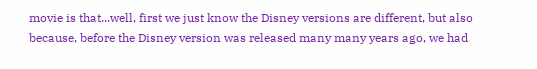movie is that...well, first we just know the Disney versions are different, but also because, before the Disney version was released many many years ago, we had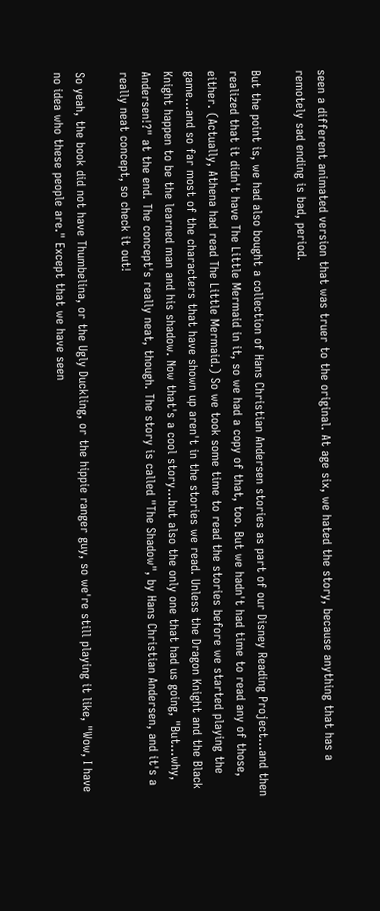seen a different animated version that was truer to the original. At age six, we hated the story, because anything that has a remotely sad ending is bad, period.

But the point is, we had also bought a collection of Hans Christian Andersen stories as part of our Disney Reading Project...and then realized that it didn't have The Little Mermaid in it, so we had a copy of that, too. But we hadn't had time to read any of those, either. (Actually, Athena had read The Little Mermaid.) So we took some time to read the stories before we started playing the game...and so far most of the characters that have shown up aren't in the stories we read. Unless the Dragon Knight and the Black Knight happen to be the learned man and his shadow. Now that's a cool story...but also the only one that had us going, "But...why, Andersen!?" at the end. The concept's really neat, though. The story is called "The Shadow", by Hans Christian Andersen, and it's a really neat concept, so check it out!

So yeah, the book did not have Thumbelina, or the Ugly Duckling, or the hippie ranger guy, so we're still playing it like, "Wow, I have no idea who these people are." Except that we have seen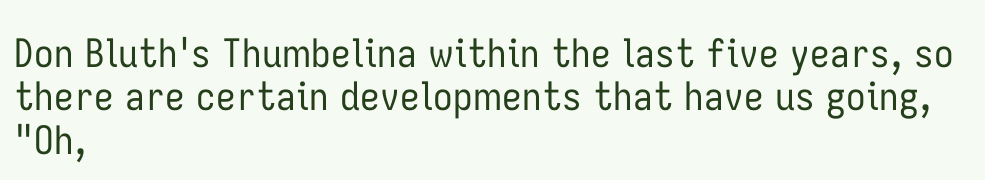Don Bluth's Thumbelina within the last five years, so there are certain developments that have us going, "Oh,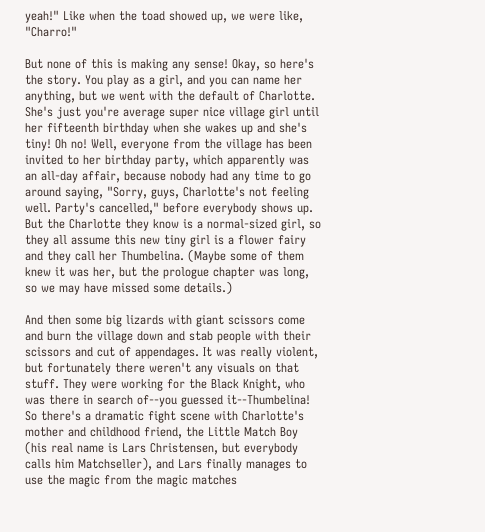yeah!" Like when the toad showed up, we were like, "Charro!"

But none of this is making any sense! Okay, so here's the story. You play as a girl, and you can name her anything, but we went with the default of Charlotte. She's just you're average super nice village girl until her fifteenth birthday when she wakes up and she's tiny! Oh no! Well, everyone from the village has been invited to her birthday party, which apparently was an all-day affair, because nobody had any time to go around saying, "Sorry, guys, Charlotte's not feeling well. Party's cancelled," before everybody shows up. But the Charlotte they know is a normal-sized girl, so they all assume this new tiny girl is a flower fairy and they call her Thumbelina. (Maybe some of them knew it was her, but the prologue chapter was long, so we may have missed some details.)

And then some big lizards with giant scissors come and burn the village down and stab people with their scissors and cut of appendages. It was really violent, but fortunately there weren't any visuals on that stuff. They were working for the Black Knight, who was there in search of--you guessed it--Thumbelina! So there's a dramatic fight scene with Charlotte's mother and childhood friend, the Little Match Boy (his real name is Lars Christensen, but everybody calls him Matchseller), and Lars finally manages to use the magic from the magic matches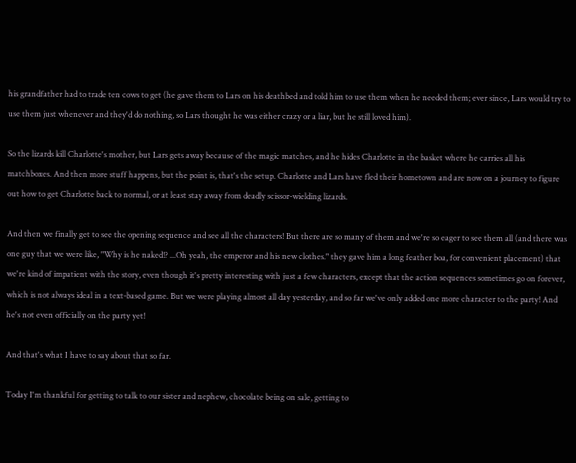his grandfather had to trade ten cows to get (he gave them to Lars on his deathbed and told him to use them when he needed them; ever since, Lars would try to use them just whenever and they'd do nothing, so Lars thought he was either crazy or a liar, but he still loved him).

So the lizards kill Charlotte's mother, but Lars gets away because of the magic matches, and he hides Charlotte in the basket where he carries all his matchboxes. And then more stuff happens, but the point is, that's the setup. Charlotte and Lars have fled their hometown and are now on a journey to figure out how to get Charlotte back to normal, or at least stay away from deadly scissor-wielding lizards.

And then we finally get to see the opening sequence and see all the characters! But there are so many of them and we're so eager to see them all (and there was one guy that we were like, "Why is he naked!? ...Oh yeah, the emperor and his new clothes." they gave him a long feather boa, for convenient placement) that we're kind of impatient with the story, even though it's pretty interesting with just a few characters, except that the action sequences sometimes go on forever, which is not always ideal in a text-based game. But we were playing almost all day yesterday, and so far we've only added one more character to the party! And he's not even officially on the party yet!

And that's what I have to say about that so far.

Today I'm thankful for getting to talk to our sister and nephew, chocolate being on sale, getting to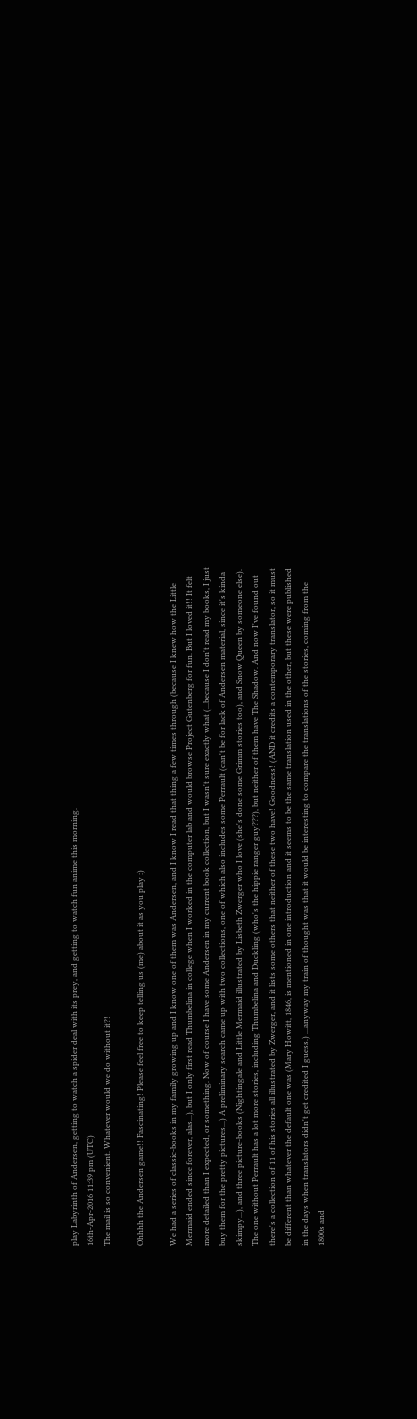play Labyrinth of Andersen, getting to watch a spider deal with its prey, and getting to watch fun anime this morning.
16th-Apr-2016 11:39 pm (UTC)
The mail is so convenient. Whatever would we do without it?!

Ohhhh the Andersen game!! Fascinating! Please feel free to keep telling us (me) about it as you play :)

We had a series of classic-books in my family growing up and I know one of them was Andersen, and I know I read that thing a few times through (because I knew how the Little Mermaid ended since forever, alas...), but I only first read Thumbelina in college when I worked in the computer lab and would browse Project Gutenberg for fun. But I loved it!! It felt more detailed than I expected, or something. Now of course I have some Andersen in my current book collection, but I wasn't sure exactly what (...because I don't read my books, I just buy them for the pretty pictures...) A preliminary search came up with two collections, one of which also includes some Perrault (can't be for lack of Andersen material, since it's kinda skimpy...), and three picture-books (Nightingale and Little Mermaid illustrated by Lisbeth Zwerger who I love (she's done some Grimm stories too), and Snow Queen by someone else). The one without Perrault has a lot more stories, including Thumbelina and Duckling (who's the hippie ranger guy???), but neither of them have The Shadow. And now I've found out there's a collection of 11 of his stories all illustrated by Zwerger, and it lists some others that neither of these two have! Goodness! (AND it credits a contemporary translator, so it must be different than whatever the default one was (Mary Howitt, 1846, is mentioned in one introduction and it seems to be the same translation used in the other, but these were published in the days when translators didn't get credited I guess.) ...anyway my train of thought was that it would be interesting to compare the translations of the stories, coming from the 1800s and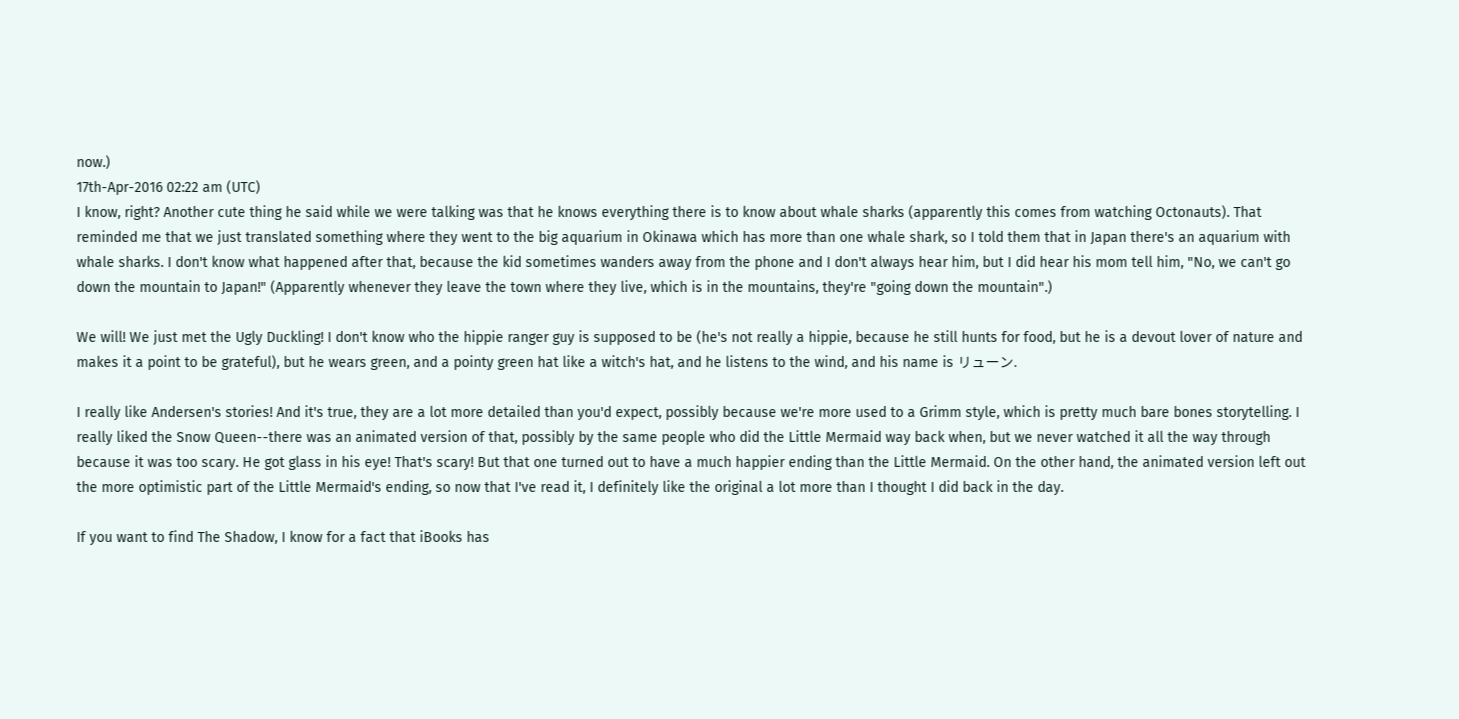now.)
17th-Apr-2016 02:22 am (UTC)
I know, right? Another cute thing he said while we were talking was that he knows everything there is to know about whale sharks (apparently this comes from watching Octonauts). That reminded me that we just translated something where they went to the big aquarium in Okinawa which has more than one whale shark, so I told them that in Japan there's an aquarium with whale sharks. I don't know what happened after that, because the kid sometimes wanders away from the phone and I don't always hear him, but I did hear his mom tell him, "No, we can't go down the mountain to Japan!" (Apparently whenever they leave the town where they live, which is in the mountains, they're "going down the mountain".)

We will! We just met the Ugly Duckling! I don't know who the hippie ranger guy is supposed to be (he's not really a hippie, because he still hunts for food, but he is a devout lover of nature and makes it a point to be grateful), but he wears green, and a pointy green hat like a witch's hat, and he listens to the wind, and his name is リューン.

I really like Andersen's stories! And it's true, they are a lot more detailed than you'd expect, possibly because we're more used to a Grimm style, which is pretty much bare bones storytelling. I really liked the Snow Queen--there was an animated version of that, possibly by the same people who did the Little Mermaid way back when, but we never watched it all the way through because it was too scary. He got glass in his eye! That's scary! But that one turned out to have a much happier ending than the Little Mermaid. On the other hand, the animated version left out the more optimistic part of the Little Mermaid's ending, so now that I've read it, I definitely like the original a lot more than I thought I did back in the day.

If you want to find The Shadow, I know for a fact that iBooks has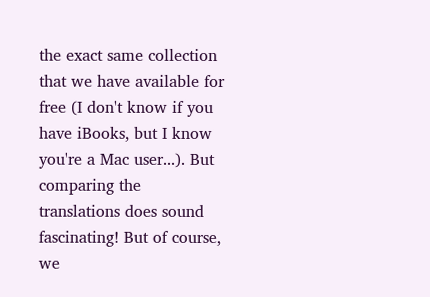the exact same collection that we have available for free (I don't know if you have iBooks, but I know you're a Mac user...). But comparing the translations does sound fascinating! But of course, we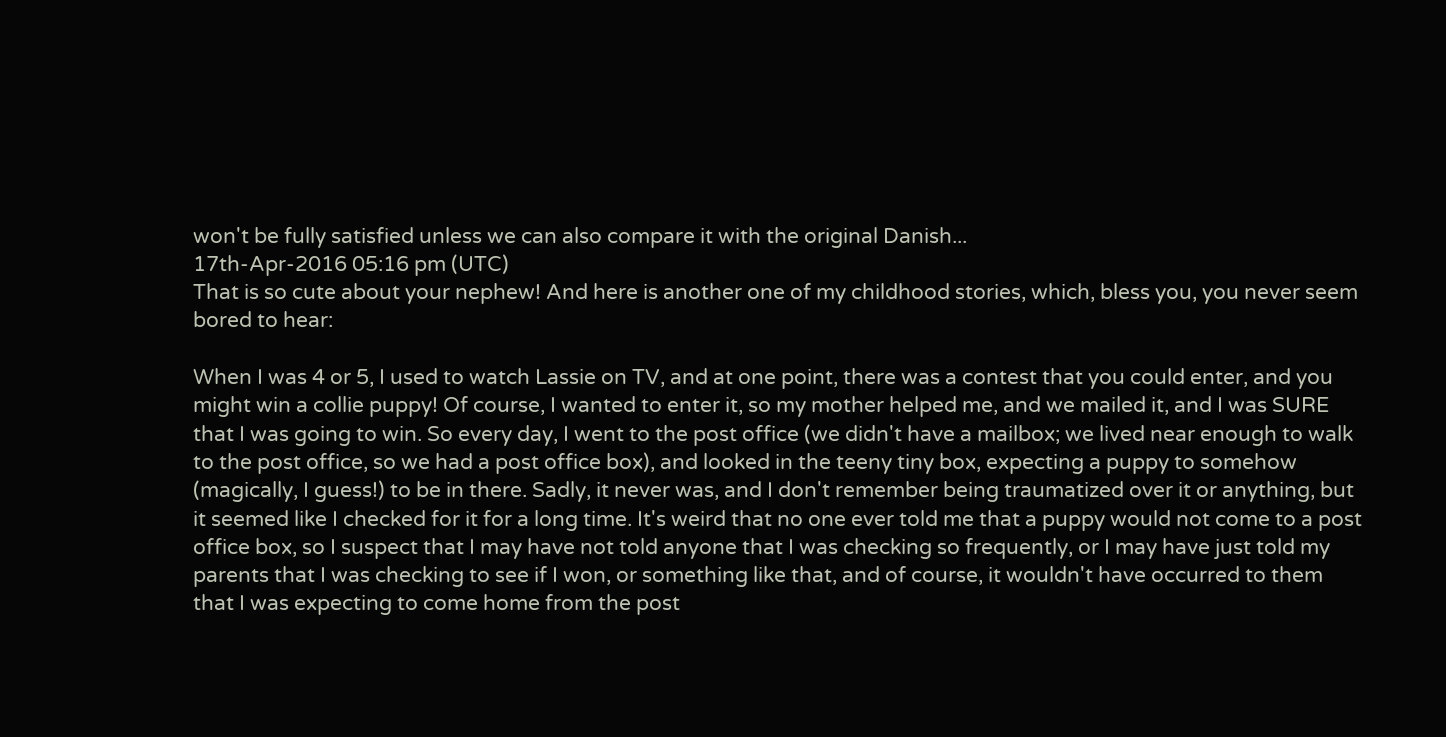won't be fully satisfied unless we can also compare it with the original Danish...
17th-Apr-2016 05:16 pm (UTC)
That is so cute about your nephew! And here is another one of my childhood stories, which, bless you, you never seem bored to hear:

When I was 4 or 5, I used to watch Lassie on TV, and at one point, there was a contest that you could enter, and you might win a collie puppy! Of course, I wanted to enter it, so my mother helped me, and we mailed it, and I was SURE that I was going to win. So every day, I went to the post office (we didn't have a mailbox; we lived near enough to walk to the post office, so we had a post office box), and looked in the teeny tiny box, expecting a puppy to somehow (magically, I guess!) to be in there. Sadly, it never was, and I don't remember being traumatized over it or anything, but it seemed like I checked for it for a long time. It's weird that no one ever told me that a puppy would not come to a post office box, so I suspect that I may have not told anyone that I was checking so frequently, or I may have just told my parents that I was checking to see if I won, or something like that, and of course, it wouldn't have occurred to them that I was expecting to come home from the post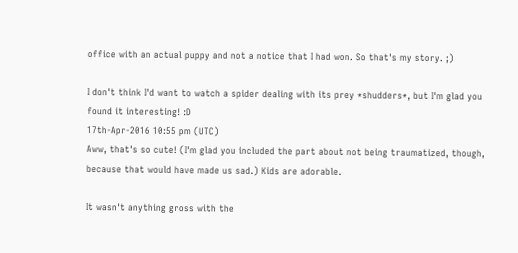office with an actual puppy and not a notice that I had won. So that's my story. ;)

I don't think I'd want to watch a spider dealing with its prey *shudders*, but I'm glad you found it interesting! :D
17th-Apr-2016 10:55 pm (UTC)
Aww, that's so cute! (I'm glad you included the part about not being traumatized, though, because that would have made us sad.) Kids are adorable.

It wasn't anything gross with the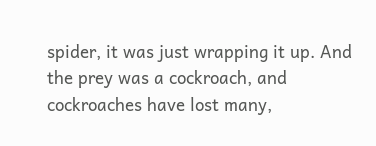spider, it was just wrapping it up. And the prey was a cockroach, and cockroaches have lost many,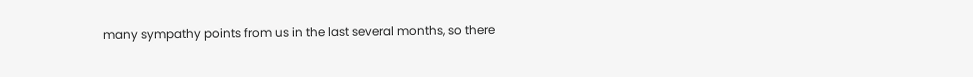many sympathy points from us in the last several months, so there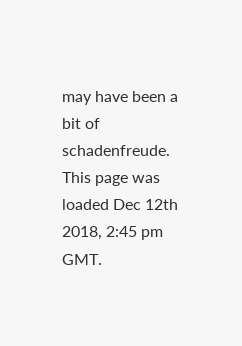may have been a bit of schadenfreude.
This page was loaded Dec 12th 2018, 2:45 pm GMT.